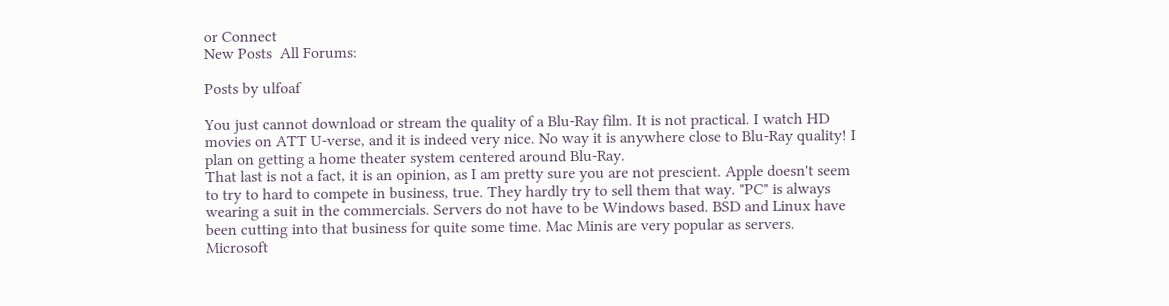or Connect
New Posts  All Forums:

Posts by ulfoaf

You just cannot download or stream the quality of a Blu-Ray film. It is not practical. I watch HD movies on ATT U-verse, and it is indeed very nice. No way it is anywhere close to Blu-Ray quality! I plan on getting a home theater system centered around Blu-Ray.
That last is not a fact, it is an opinion, as I am pretty sure you are not prescient. Apple doesn't seem to try to hard to compete in business, true. They hardly try to sell them that way. "PC" is always wearing a suit in the commercials. Servers do not have to be Windows based. BSD and Linux have been cutting into that business for quite some time. Mac Minis are very popular as servers. Microsoft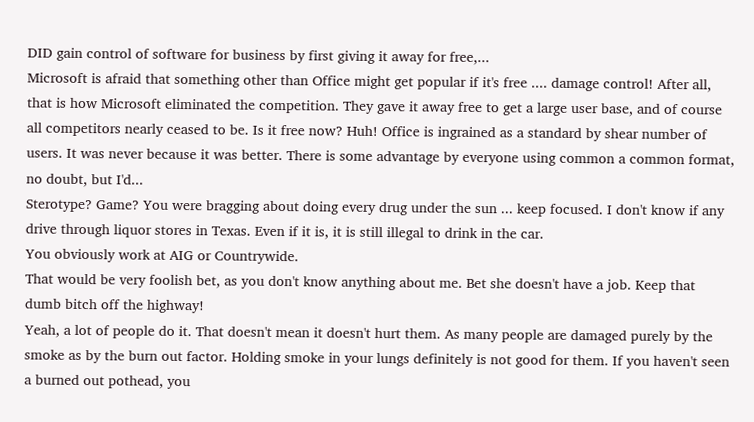DID gain control of software for business by first giving it away for free,...
Microsoft is afraid that something other than Office might get popular if it's free .... damage control! After all, that is how Microsoft eliminated the competition. They gave it away free to get a large user base, and of course all competitors nearly ceased to be. Is it free now? Huh! Office is ingrained as a standard by shear number of users. It was never because it was better. There is some advantage by everyone using common a common format, no doubt, but I'd...
Sterotype? Game? You were bragging about doing every drug under the sun ... keep focused. I don't know if any drive through liquor stores in Texas. Even if it is, it is still illegal to drink in the car.
You obviously work at AIG or Countrywide.
That would be very foolish bet, as you don't know anything about me. Bet she doesn't have a job. Keep that dumb bitch off the highway!
Yeah, a lot of people do it. That doesn't mean it doesn't hurt them. As many people are damaged purely by the smoke as by the burn out factor. Holding smoke in your lungs definitely is not good for them. If you haven't seen a burned out pothead, you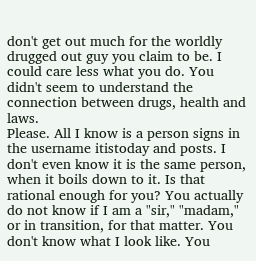don't get out much for the worldly drugged out guy you claim to be. I could care less what you do. You didn't seem to understand the connection between drugs, health and laws.
Please. All I know is a person signs in the username itistoday and posts. I don't even know it is the same person, when it boils down to it. Is that rational enough for you? You actually do not know if I am a "sir," "madam," or in transition, for that matter. You don't know what I look like. You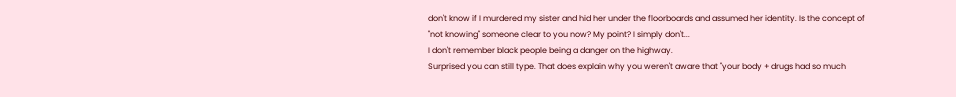don't know if I murdered my sister and hid her under the floorboards and assumed her identity. Is the concept of "not knowing" someone clear to you now? My point? I simply don't...
I don't remember black people being a danger on the highway.
Surprised you can still type. That does explain why you weren't aware that "your body + drugs had so much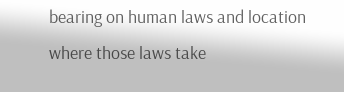bearing on human laws and location where those laws take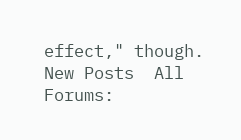effect," though.
New Posts  All Forums: